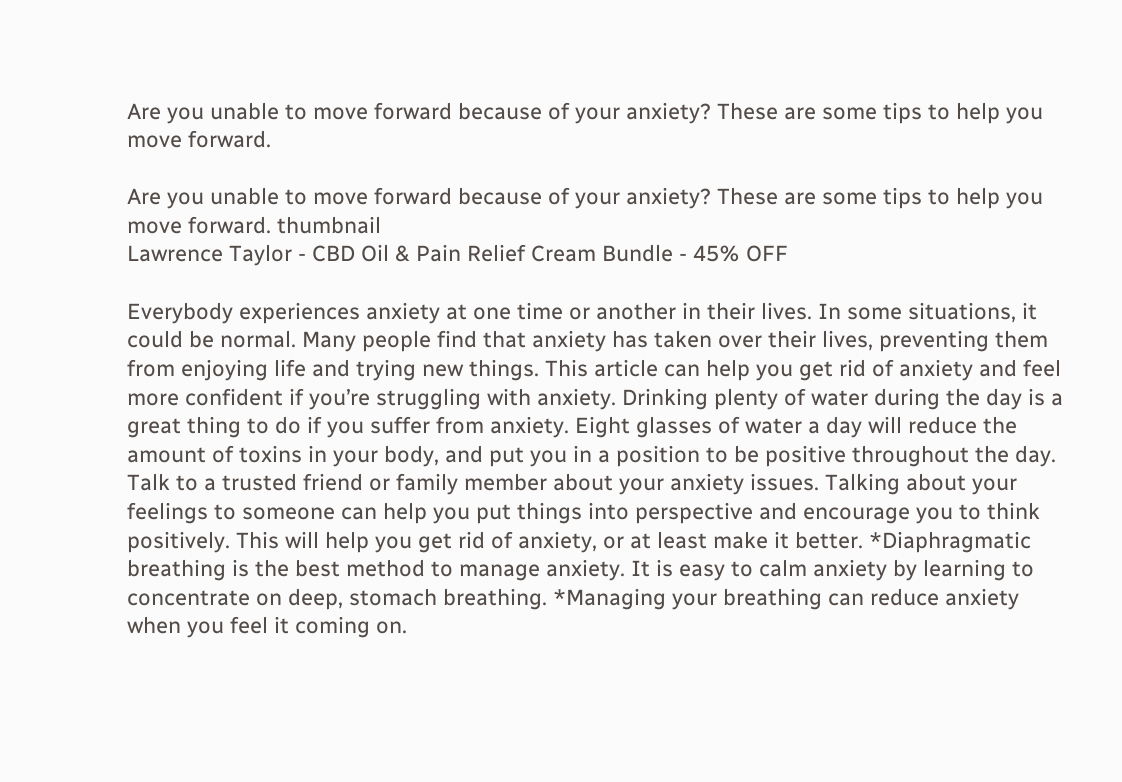Are you unable to move forward because of your anxiety? These are some tips to help you move forward.

Are you unable to move forward because of your anxiety? These are some tips to help you move forward. thumbnail
Lawrence Taylor - CBD Oil & Pain Relief Cream Bundle - 45% OFF

Everybody experiences anxiety at one time or another in their lives. In some situations, it could be normal. Many people find that anxiety has taken over their lives, preventing them from enjoying life and trying new things. This article can help you get rid of anxiety and feel more confident if you’re struggling with anxiety. Drinking plenty of water during the day is a great thing to do if you suffer from anxiety. Eight glasses of water a day will reduce the amount of toxins in your body, and put you in a position to be positive throughout the day. Talk to a trusted friend or family member about your anxiety issues. Talking about your feelings to someone can help you put things into perspective and encourage you to think positively. This will help you get rid of anxiety, or at least make it better. *Diaphragmatic breathing is the best method to manage anxiety. It is easy to calm anxiety by learning to concentrate on deep, stomach breathing. *Managing your breathing can reduce anxiety when you feel it coming on.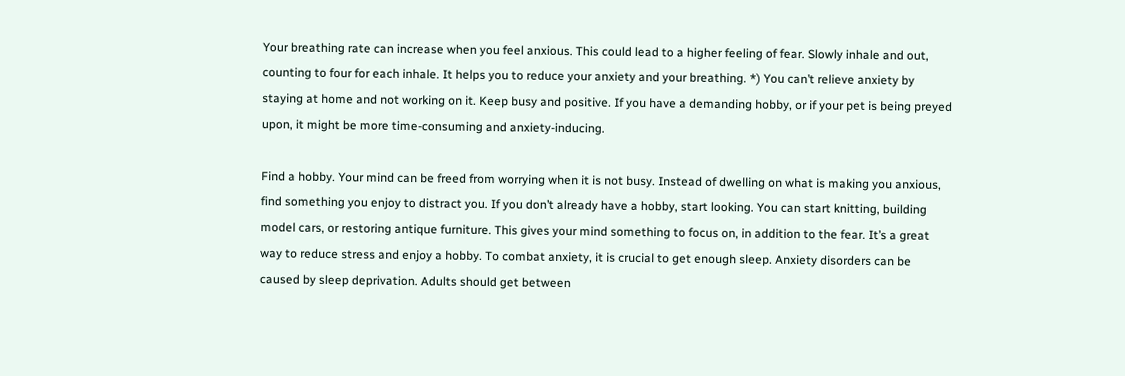Your breathing rate can increase when you feel anxious. This could lead to a higher feeling of fear. Slowly inhale and out, counting to four for each inhale. It helps you to reduce your anxiety and your breathing. *) You can’t relieve anxiety by staying at home and not working on it. Keep busy and positive. If you have a demanding hobby, or if your pet is being preyed upon, it might be more time-consuming and anxiety-inducing.

Find a hobby. Your mind can be freed from worrying when it is not busy. Instead of dwelling on what is making you anxious, find something you enjoy to distract you. If you don’t already have a hobby, start looking. You can start knitting, building model cars, or restoring antique furniture. This gives your mind something to focus on, in addition to the fear. It’s a great way to reduce stress and enjoy a hobby. To combat anxiety, it is crucial to get enough sleep. Anxiety disorders can be caused by sleep deprivation. Adults should get between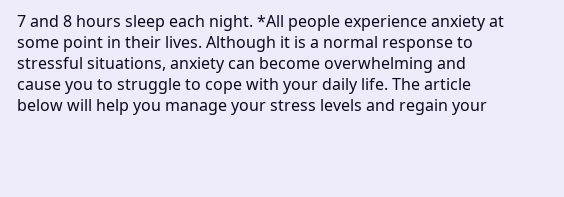7 and 8 hours sleep each night. *All people experience anxiety at some point in their lives. Although it is a normal response to stressful situations, anxiety can become overwhelming and cause you to struggle to cope with your daily life. The article below will help you manage your stress levels and regain your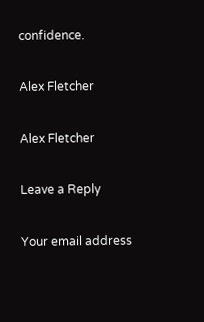confidence.

Alex Fletcher

Alex Fletcher

Leave a Reply

Your email address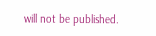will not be published.